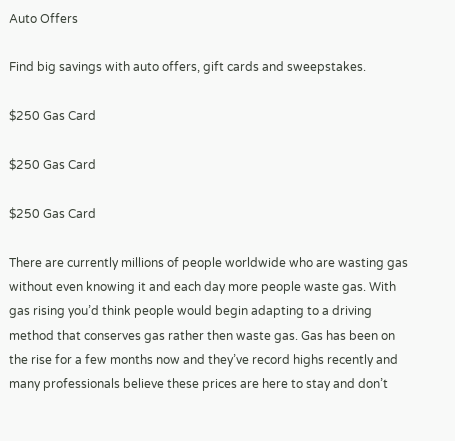Auto Offers

Find big savings with auto offers, gift cards and sweepstakes.

$250 Gas Card

$250 Gas Card

$250 Gas Card

There are currently millions of people worldwide who are wasting gas without even knowing it and each day more people waste gas. With gas rising you’d think people would begin adapting to a driving method that conserves gas rather then waste gas. Gas has been on the rise for a few months now and they’ve record highs recently and many professionals believe these prices are here to stay and don’t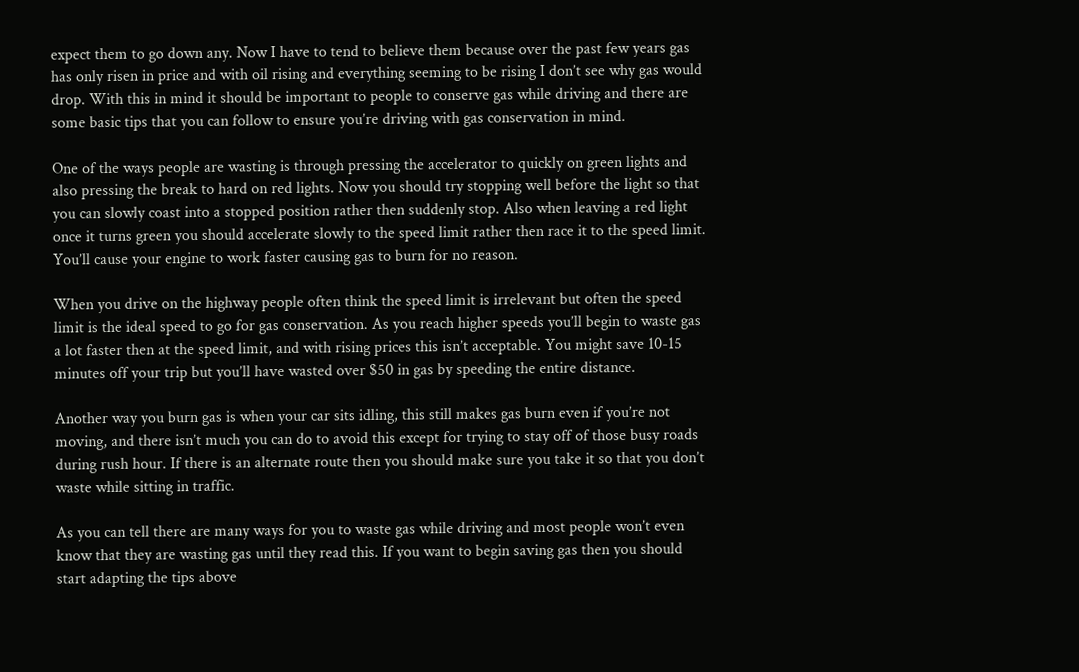expect them to go down any. Now I have to tend to believe them because over the past few years gas has only risen in price and with oil rising and everything seeming to be rising I don’t see why gas would drop. With this in mind it should be important to people to conserve gas while driving and there are some basic tips that you can follow to ensure you’re driving with gas conservation in mind.

One of the ways people are wasting is through pressing the accelerator to quickly on green lights and also pressing the break to hard on red lights. Now you should try stopping well before the light so that you can slowly coast into a stopped position rather then suddenly stop. Also when leaving a red light once it turns green you should accelerate slowly to the speed limit rather then race it to the speed limit. You’ll cause your engine to work faster causing gas to burn for no reason.

When you drive on the highway people often think the speed limit is irrelevant but often the speed limit is the ideal speed to go for gas conservation. As you reach higher speeds you’ll begin to waste gas a lot faster then at the speed limit, and with rising prices this isn’t acceptable. You might save 10-15 minutes off your trip but you’ll have wasted over $50 in gas by speeding the entire distance.

Another way you burn gas is when your car sits idling, this still makes gas burn even if you’re not moving, and there isn’t much you can do to avoid this except for trying to stay off of those busy roads during rush hour. If there is an alternate route then you should make sure you take it so that you don’t waste while sitting in traffic.

As you can tell there are many ways for you to waste gas while driving and most people won’t even know that they are wasting gas until they read this. If you want to begin saving gas then you should start adapting the tips above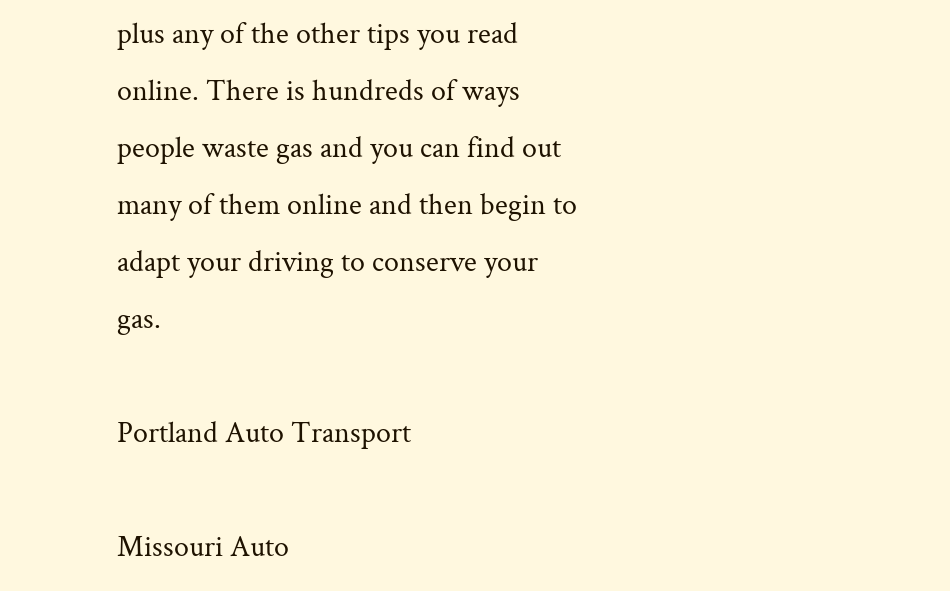plus any of the other tips you read online. There is hundreds of ways people waste gas and you can find out many of them online and then begin to adapt your driving to conserve your gas.

Portland Auto Transport

Missouri Auto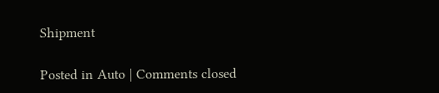Shipment

Posted in Auto | Comments closed